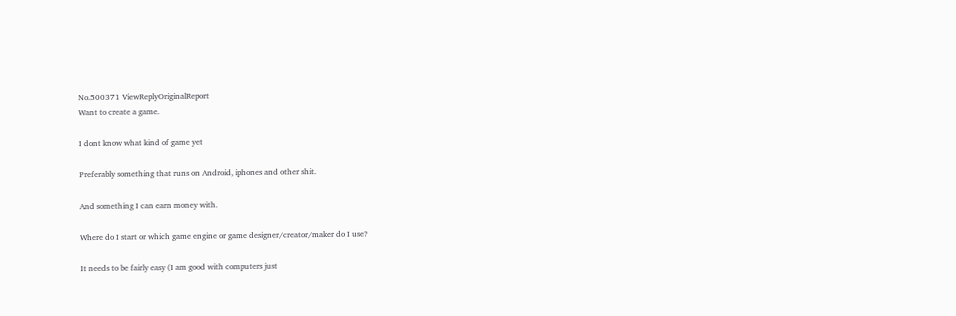No.500371 ViewReplyOriginalReport
Want to create a game.

I dont know what kind of game yet

Preferably something that runs on Android, iphones and other shit.

And something I can earn money with.

Where do I start or which game engine or game designer/creator/maker do I use?

It needs to be fairly easy (I am good with computers just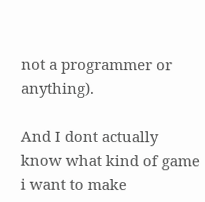not a programmer or anything).

And I dont actually know what kind of game i want to make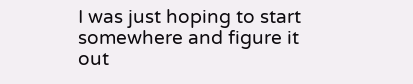I was just hoping to start somewhere and figure it out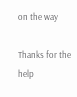on the way

Thanks for the help